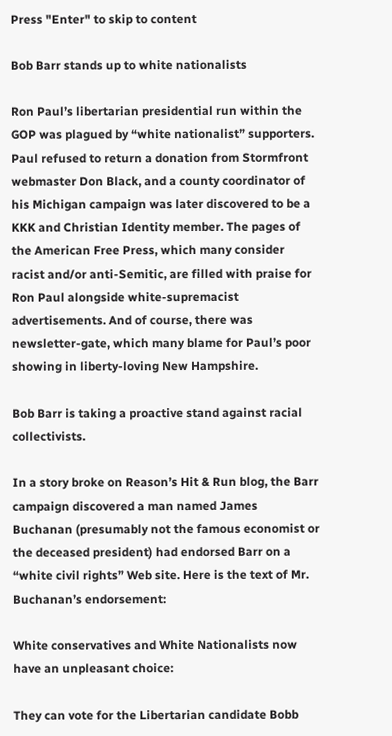Press "Enter" to skip to content

Bob Barr stands up to white nationalists

Ron Paul’s libertarian presidential run within the GOP was plagued by “white nationalist” supporters. Paul refused to return a donation from Stormfront webmaster Don Black, and a county coordinator of his Michigan campaign was later discovered to be a KKK and Christian Identity member. The pages of the American Free Press, which many consider racist and/or anti-Semitic, are filled with praise for Ron Paul alongside white-supremacist advertisements. And of course, there was newsletter-gate, which many blame for Paul’s poor showing in liberty-loving New Hampshire.

Bob Barr is taking a proactive stand against racial collectivists.

In a story broke on Reason’s Hit & Run blog, the Barr campaign discovered a man named James Buchanan (presumably not the famous economist or the deceased president) had endorsed Barr on a “white civil rights” Web site. Here is the text of Mr. Buchanan’s endorsement:

White conservatives and White Nationalists now have an unpleasant choice:

They can vote for the Libertarian candidate Bobb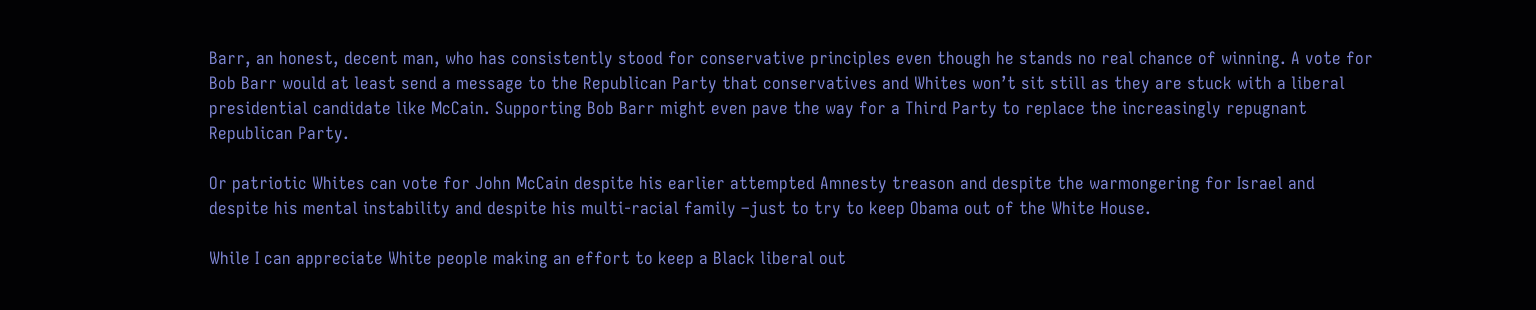Barr, an honest, decent man, who has consistently stood for conservative principles even though he stands no real chance of winning. A vote for Bob Barr would at least send a message to the Republican Party that conservatives and Whites won’t sit still as they are stuck with a liberal presidential candidate like McCain. Supporting Bob Barr might even pave the way for a Third Party to replace the increasingly repugnant Republican Party.

Or patriotic Whites can vote for John McCain despite his earlier attempted Amnesty treason and despite the warmongering for Israel and despite his mental instability and despite his multi-racial family –just to try to keep Obama out of the White House.

While I can appreciate White people making an effort to keep a Black liberal out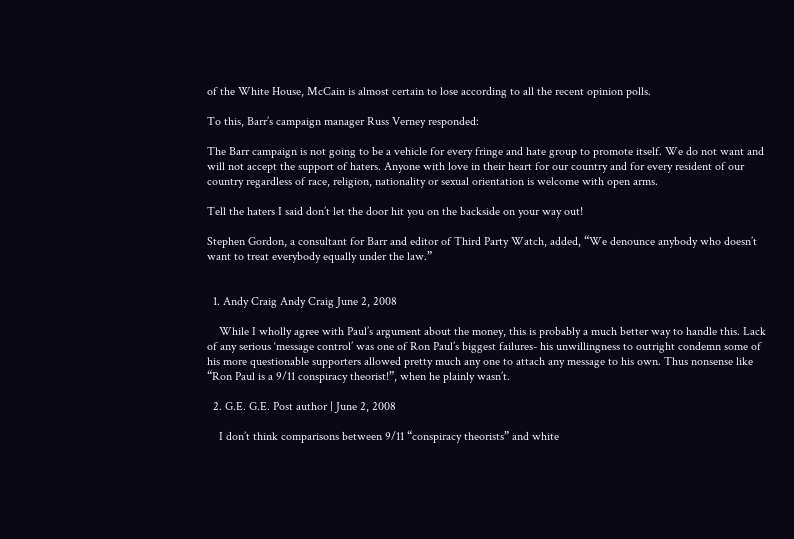of the White House, McCain is almost certain to lose according to all the recent opinion polls.

To this, Barr’s campaign manager Russ Verney responded:

The Barr campaign is not going to be a vehicle for every fringe and hate group to promote itself. We do not want and will not accept the support of haters. Anyone with love in their heart for our country and for every resident of our country regardless of race, religion, nationality or sexual orientation is welcome with open arms.

Tell the haters I said don’t let the door hit you on the backside on your way out!

Stephen Gordon, a consultant for Barr and editor of Third Party Watch, added, “We denounce anybody who doesn’t want to treat everybody equally under the law.”


  1. Andy Craig Andy Craig June 2, 2008

    While I wholly agree with Paul’s argument about the money, this is probably a much better way to handle this. Lack of any serious ‘message control’ was one of Ron Paul’s biggest failures- his unwillingness to outright condemn some of his more questionable supporters allowed pretty much any one to attach any message to his own. Thus nonsense like “Ron Paul is a 9/11 conspiracy theorist!”, when he plainly wasn’t.

  2. G.E. G.E. Post author | June 2, 2008

    I don’t think comparisons between 9/11 “conspiracy theorists” and white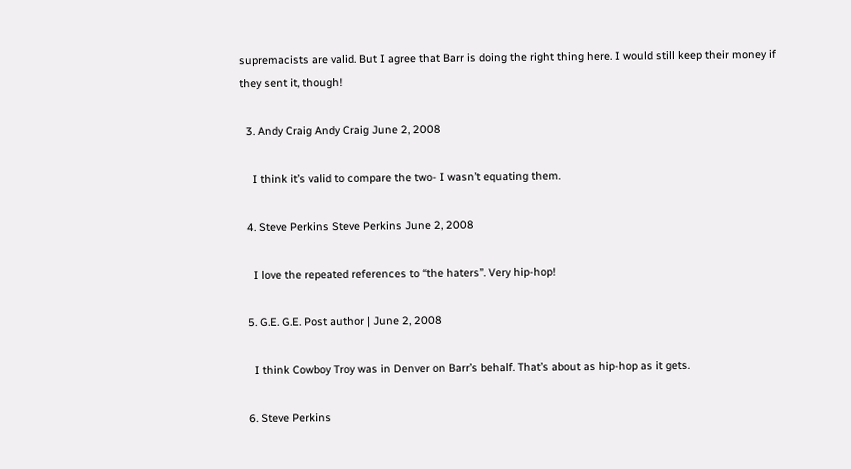supremacists are valid. But I agree that Barr is doing the right thing here. I would still keep their money if they sent it, though!

  3. Andy Craig Andy Craig June 2, 2008

    I think it’s valid to compare the two- I wasn’t equating them.

  4. Steve Perkins Steve Perkins June 2, 2008

    I love the repeated references to “the haters”. Very hip-hop!

  5. G.E. G.E. Post author | June 2, 2008

    I think Cowboy Troy was in Denver on Barr’s behalf. That’s about as hip-hop as it gets.

  6. Steve Perkins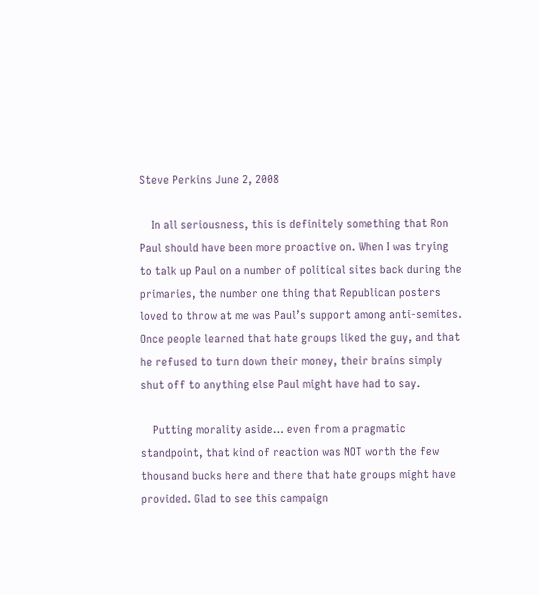Steve Perkins June 2, 2008

    In all seriousness, this is definitely something that Ron Paul should have been more proactive on. When I was trying to talk up Paul on a number of political sites back during the primaries, the number one thing that Republican posters loved to throw at me was Paul’s support among anti-semites. Once people learned that hate groups liked the guy, and that he refused to turn down their money, their brains simply shut off to anything else Paul might have had to say.

    Putting morality aside… even from a pragmatic standpoint, that kind of reaction was NOT worth the few thousand bucks here and there that hate groups might have provided. Glad to see this campaign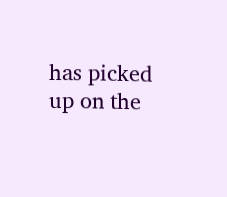has picked up on the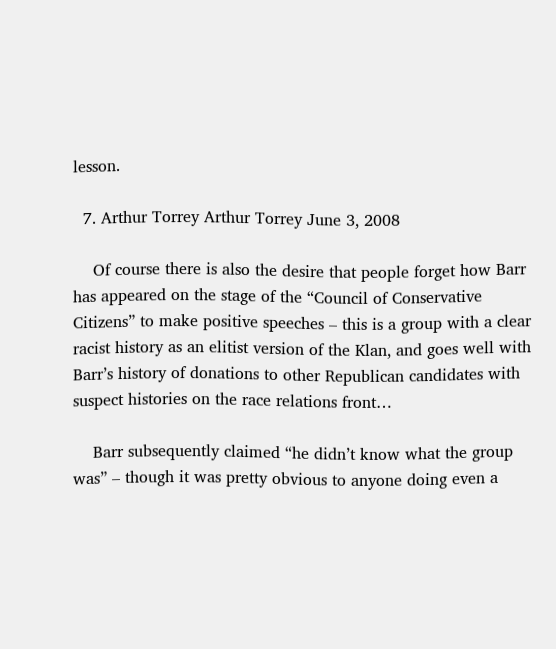lesson.

  7. Arthur Torrey Arthur Torrey June 3, 2008

    Of course there is also the desire that people forget how Barr has appeared on the stage of the “Council of Conservative Citizens” to make positive speeches – this is a group with a clear racist history as an elitist version of the Klan, and goes well with Barr’s history of donations to other Republican candidates with suspect histories on the race relations front…

    Barr subsequently claimed “he didn’t know what the group was” – though it was pretty obvious to anyone doing even a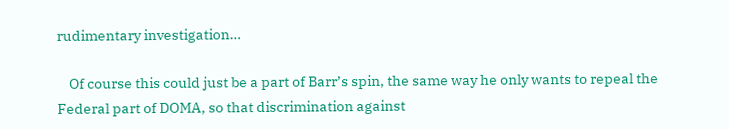rudimentary investigation…

    Of course this could just be a part of Barr’s spin, the same way he only wants to repeal the Federal part of DOMA, so that discrimination against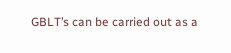GBLT’s can be carried out as a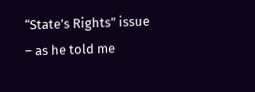“State’s Rights” issue – as he told me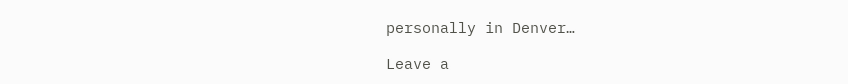personally in Denver…

Leave a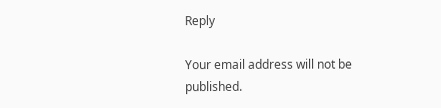Reply

Your email address will not be published.